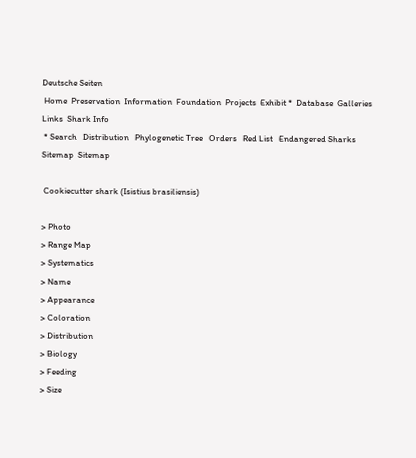Deutsche Seiten
 Home  Preservation  Information  Foundation  Projects  Exhibit *  Database  Galleries  Links  Shark Info
 * Search   Distribution   Phylogenetic Tree   Orders   Red List   Endangered Sharks  Sitemap  Sitemap

 Cookiecutter shark (Isistius brasiliensis)

> Photo
> Range Map
> Systematics
> Name
> Appearance
> Coloration
> Distribution
> Biology
> Feeding
> Size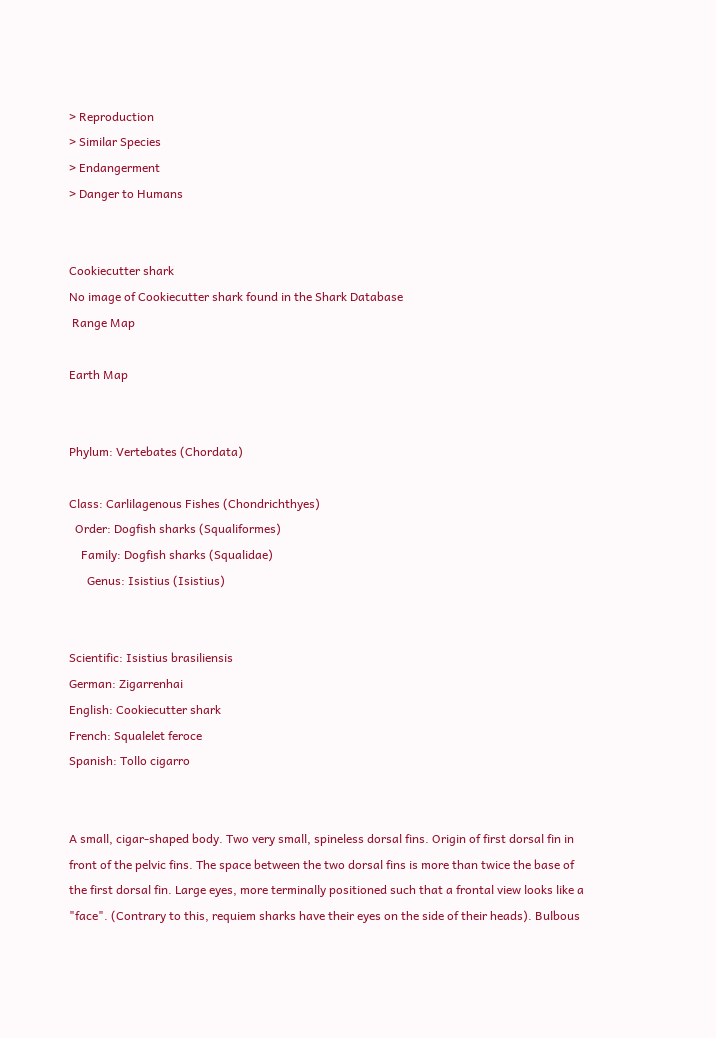> Reproduction
> Similar Species
> Endangerment
> Danger to Humans


Cookiecutter shark
No image of Cookiecutter shark found in the Shark Database
 Range Map

Earth Map


Phylum: Vertebates (Chordata)

Class: Carlilagenous Fishes (Chondrichthyes)
  Order: Dogfish sharks (Squaliformes)
    Family: Dogfish sharks (Squalidae)
      Genus: Isistius (Isistius)


Scientific: Isistius brasiliensis
German: Zigarrenhai
English: Cookiecutter shark
French: Squalelet feroce
Spanish: Tollo cigarro


A small, cigar-shaped body. Two very small, spineless dorsal fins. Origin of first dorsal fin in front of the pelvic fins. The space between the two dorsal fins is more than twice the base of the first dorsal fin. Large eyes, more terminally positioned such that a frontal view looks like a "face". (Contrary to this, requiem sharks have their eyes on the side of their heads). Bulbous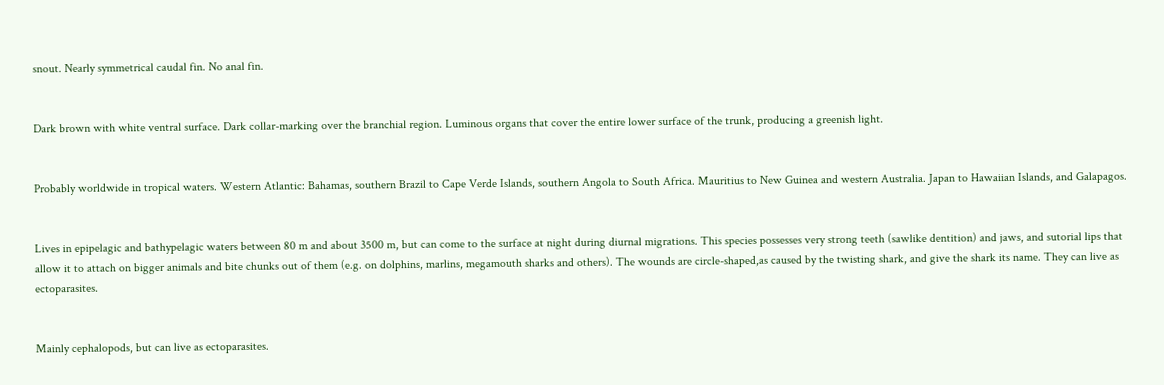snout. Nearly symmetrical caudal fin. No anal fin.


Dark brown with white ventral surface. Dark collar-marking over the branchial region. Luminous organs that cover the entire lower surface of the trunk, producing a greenish light.


Probably worldwide in tropical waters. Western Atlantic: Bahamas, southern Brazil to Cape Verde Islands, southern Angola to South Africa. Mauritius to New Guinea and western Australia. Japan to Hawaiian Islands, and Galapagos.


Lives in epipelagic and bathypelagic waters between 80 m and about 3500 m, but can come to the surface at night during diurnal migrations. This species possesses very strong teeth (sawlike dentition) and jaws, and sutorial lips that allow it to attach on bigger animals and bite chunks out of them (e.g. on dolphins, marlins, megamouth sharks and others). The wounds are circle-shaped,as caused by the twisting shark, and give the shark its name. They can live as ectoparasites.


Mainly cephalopods, but can live as ectoparasites.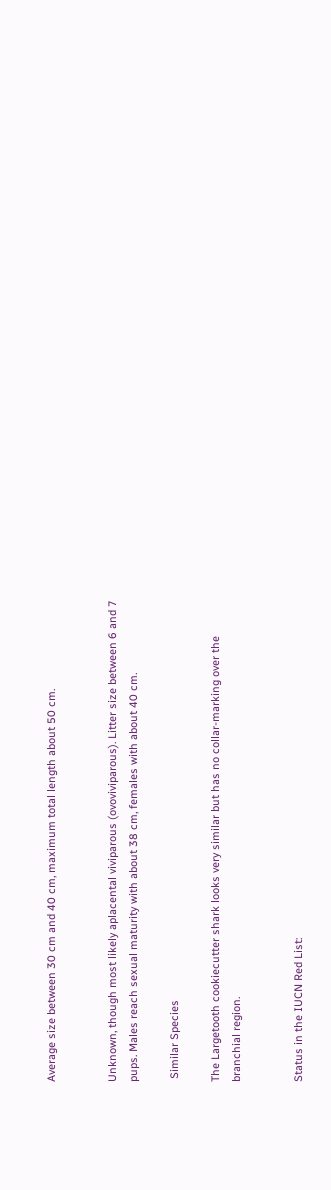Average size between 30 cm and 40 cm, maximum total length about 50 cm.


Unknown, though most likely aplacental viviparous (ovoviviparous). Litter size between 6 and 7 pups. Males reach sexual maturity with about 38 cm, females with about 40 cm.

 Similar Species

The Largetooth cookiecutter shark looks very similar but has no collar-marking over the branchial region.


Status in the IUCN Red List: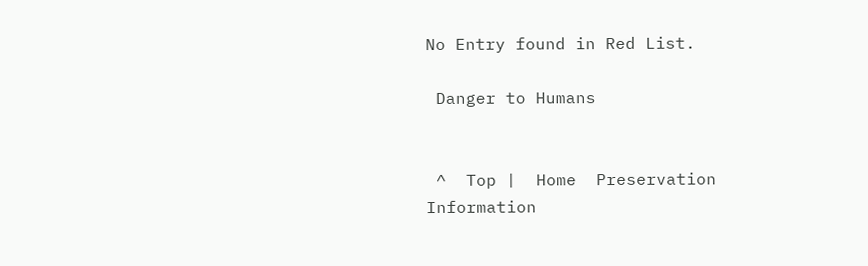No Entry found in Red List.

 Danger to Humans


 ^  Top |  Home  Preservation  Information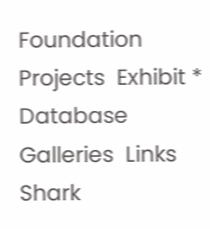Foundation  Projects  Exhibit *  Database  Galleries  Links  Shark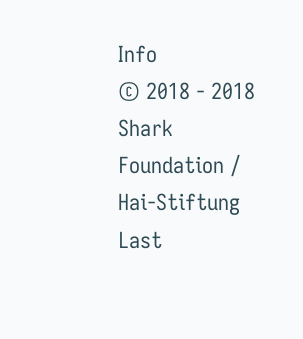Info
© 2018 - 2018 Shark Foundation / Hai-Stiftung Last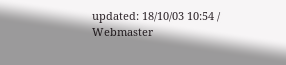updated: 18/10/03 10:54 / Webmaster